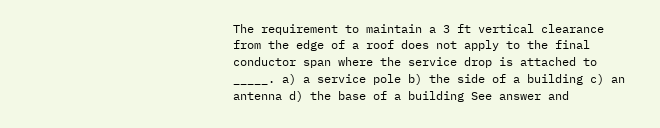The requirement to maintain a 3 ft vertical clearance from the edge of a roof does not apply to the final conductor span where the service drop is attached to _____. a) a service pole b) the side of a building c) an antenna d) the base of a building See answer and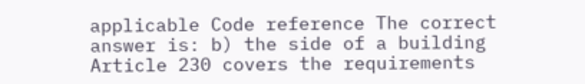applicable Code reference The correct answer is: b) the side of a building Article 230 covers the requirements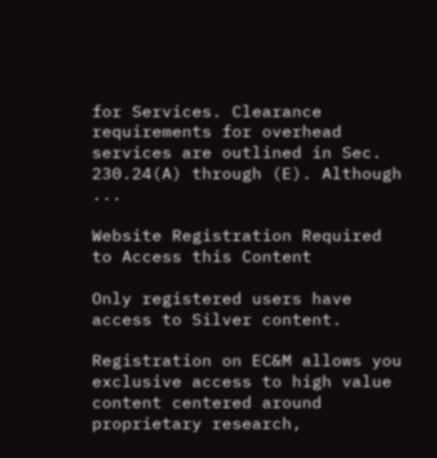for Services. Clearance requirements for overhead services are outlined in Sec. 230.24(A) through (E). Although ...

Website Registration Required to Access this Content

Only registered users have access to Silver content.

Registration on EC&M allows you exclusive access to high value content centered around proprietary research,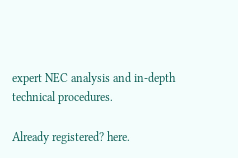expert NEC analysis and in-depth technical procedures.

Already registered? here.